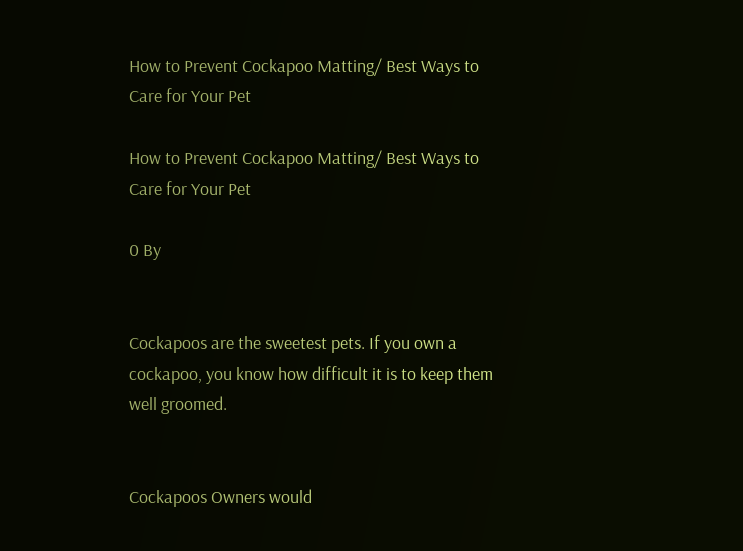How to Prevent Cockapoo Matting/ Best Ways to Care for Your Pet

How to Prevent Cockapoo Matting/ Best Ways to Care for Your Pet

0 By


Cockapoos are the sweetest pets. If you own a cockapoo, you know how difficult it is to keep them well groomed.


Cockapoos Owners would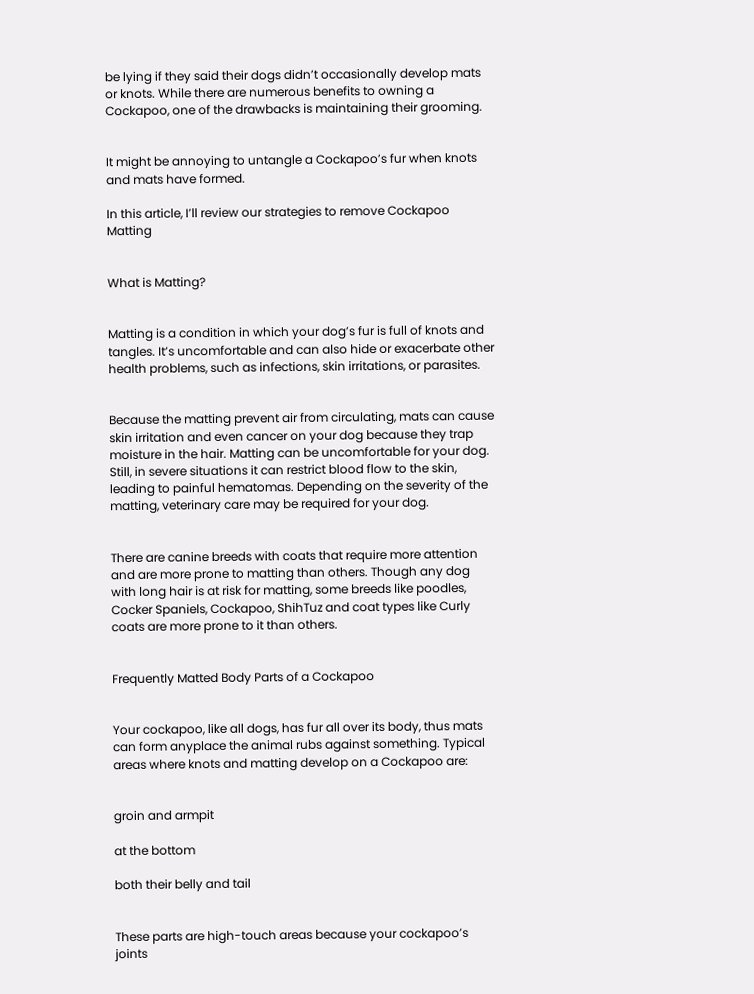be lying if they said their dogs didn’t occasionally develop mats or knots. While there are numerous benefits to owning a Cockapoo, one of the drawbacks is maintaining their grooming.


It might be annoying to untangle a Cockapoo’s fur when knots and mats have formed.

In this article, I’ll review our strategies to remove Cockapoo Matting


What is Matting?


Matting is a condition in which your dog’s fur is full of knots and tangles. It’s uncomfortable and can also hide or exacerbate other health problems, such as infections, skin irritations, or parasites.


Because the matting prevent air from circulating, mats can cause skin irritation and even cancer on your dog because they trap moisture in the hair. Matting can be uncomfortable for your dog. Still, in severe situations it can restrict blood flow to the skin, leading to painful hematomas. Depending on the severity of the matting, veterinary care may be required for your dog.


There are canine breeds with coats that require more attention and are more prone to matting than others. Though any dog with long hair is at risk for matting, some breeds like poodles, Cocker Spaniels, Cockapoo, ShihTuz and coat types like Curly coats are more prone to it than others.


Frequently Matted Body Parts of a Cockapoo


Your cockapoo, like all dogs, has fur all over its body, thus mats can form anyplace the animal rubs against something. Typical areas where knots and matting develop on a Cockapoo are:


groin and armpit

at the bottom

both their belly and tail


These parts are high-touch areas because your cockapoo’s joints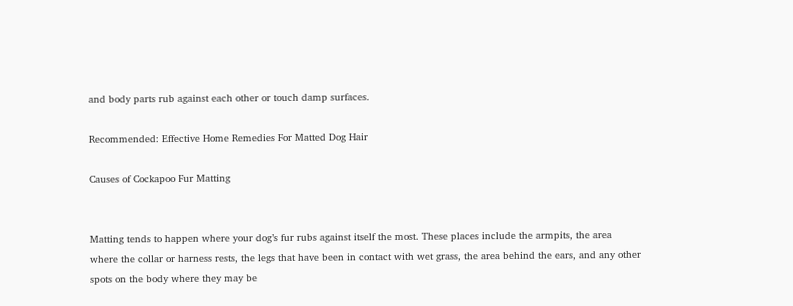and body parts rub against each other or touch damp surfaces.

Recommended: Effective Home Remedies For Matted Dog Hair

Causes of Cockapoo Fur Matting


Matting tends to happen where your dog’s fur rubs against itself the most. These places include the armpits, the area where the collar or harness rests, the legs that have been in contact with wet grass, the area behind the ears, and any other spots on the body where they may be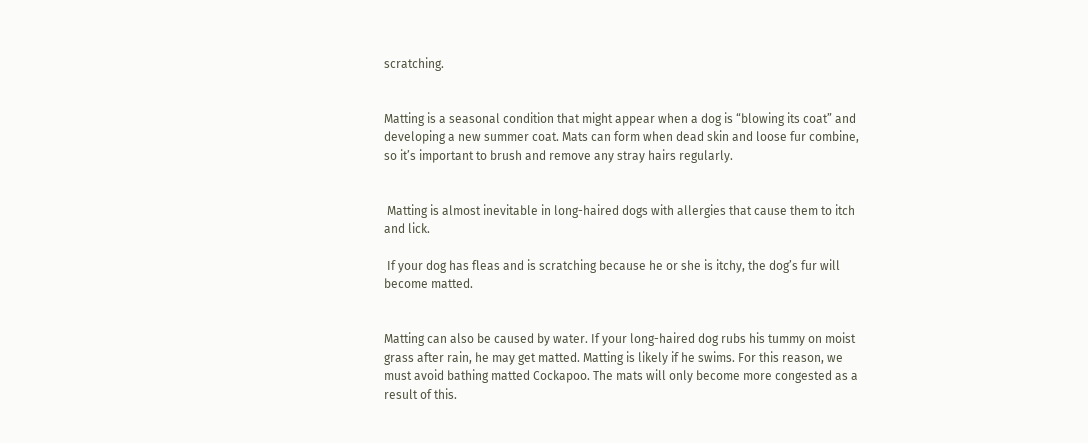scratching.


Matting is a seasonal condition that might appear when a dog is “blowing its coat” and developing a new summer coat. Mats can form when dead skin and loose fur combine, so it’s important to brush and remove any stray hairs regularly.


 Matting is almost inevitable in long-haired dogs with allergies that cause them to itch and lick.

 If your dog has fleas and is scratching because he or she is itchy, the dog’s fur will become matted.


Matting can also be caused by water. If your long-haired dog rubs his tummy on moist grass after rain, he may get matted. Matting is likely if he swims. For this reason, we must avoid bathing matted Cockapoo. The mats will only become more congested as a result of this.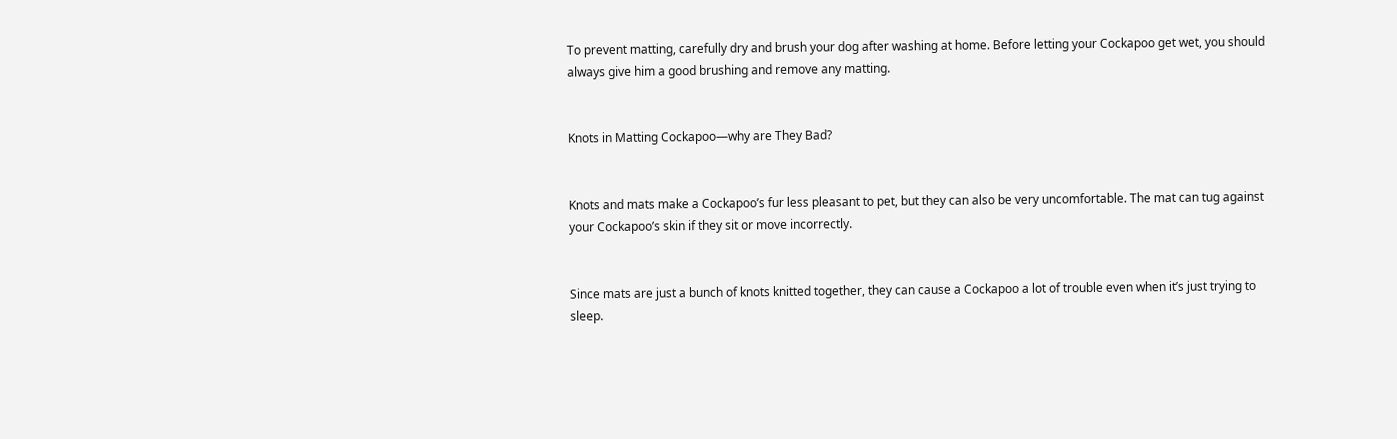To prevent matting, carefully dry and brush your dog after washing at home. Before letting your Cockapoo get wet, you should always give him a good brushing and remove any matting.


Knots in Matting Cockapoo—why are They Bad?


Knots and mats make a Cockapoo’s fur less pleasant to pet, but they can also be very uncomfortable. The mat can tug against your Cockapoo’s skin if they sit or move incorrectly.


Since mats are just a bunch of knots knitted together, they can cause a Cockapoo a lot of trouble even when it’s just trying to sleep.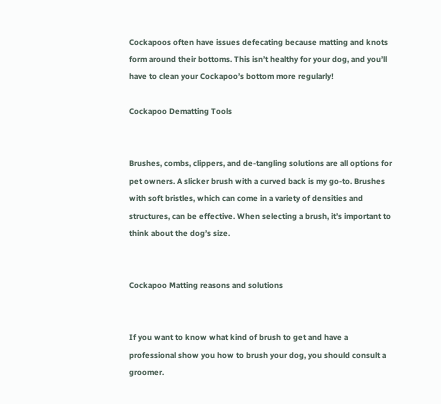Cockapoos often have issues defecating because matting and knots form around their bottoms. This isn’t healthy for your dog, and you’ll have to clean your Cockapoo’s bottom more regularly!

Cockapoo Dematting Tools


Brushes, combs, clippers, and de-tangling solutions are all options for pet owners. A slicker brush with a curved back is my go-to. Brushes with soft bristles, which can come in a variety of densities and structures, can be effective. When selecting a brush, it’s important to think about the dog’s size.


Cockapoo Matting reasons and solutions


If you want to know what kind of brush to get and have a professional show you how to brush your dog, you should consult a groomer.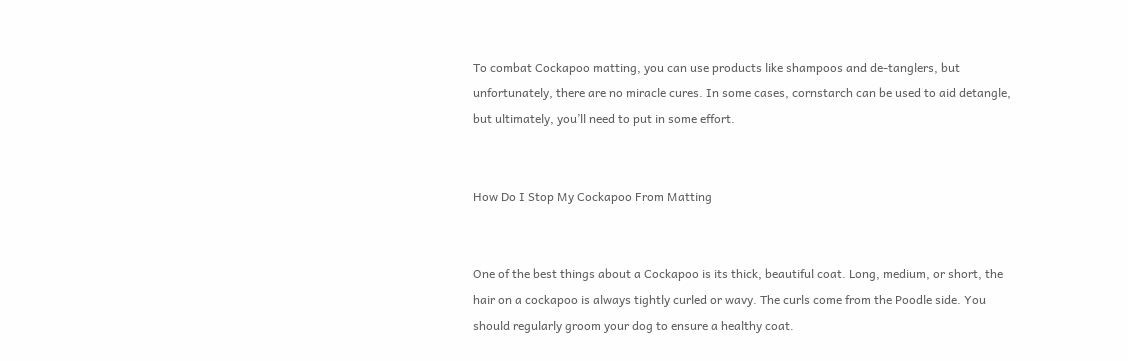To combat Cockapoo matting, you can use products like shampoos and de-tanglers, but unfortunately, there are no miracle cures. In some cases, cornstarch can be used to aid detangle, but ultimately, you’ll need to put in some effort.


How Do I Stop My Cockapoo From Matting


One of the best things about a Cockapoo is its thick, beautiful coat. Long, medium, or short, the hair on a cockapoo is always tightly curled or wavy. The curls come from the Poodle side. You should regularly groom your dog to ensure a healthy coat.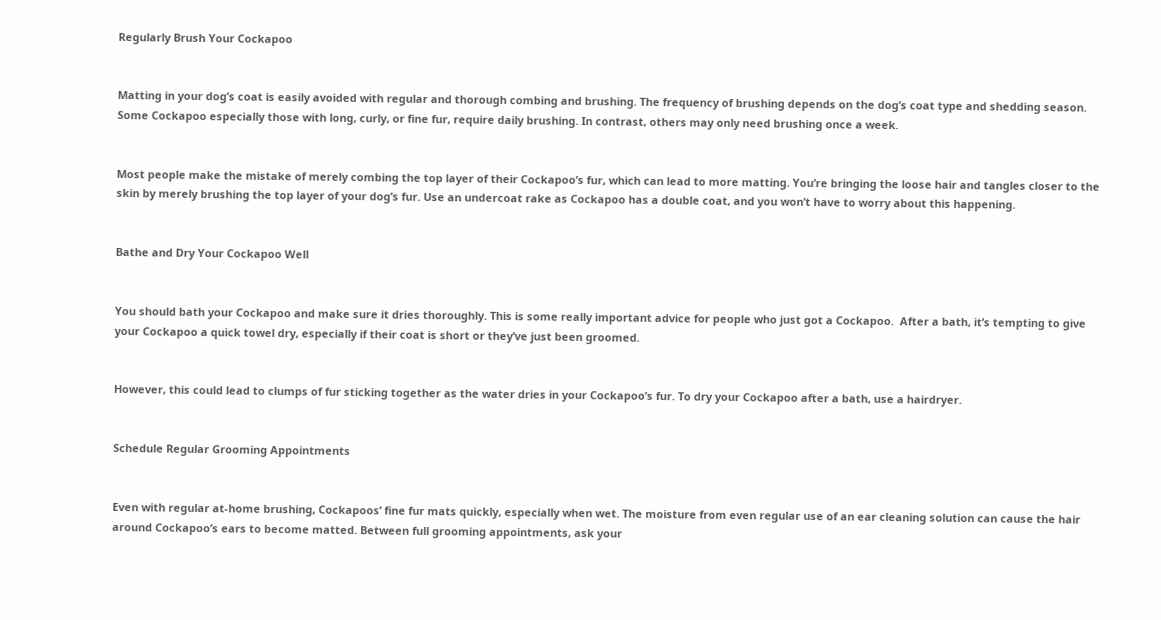Regularly Brush Your Cockapoo


Matting in your dog’s coat is easily avoided with regular and thorough combing and brushing. The frequency of brushing depends on the dog’s coat type and shedding season. Some Cockapoo especially those with long, curly, or fine fur, require daily brushing. In contrast, others may only need brushing once a week.


Most people make the mistake of merely combing the top layer of their Cockapoo’s fur, which can lead to more matting. You’re bringing the loose hair and tangles closer to the skin by merely brushing the top layer of your dog’s fur. Use an undercoat rake as Cockapoo has a double coat, and you won’t have to worry about this happening.


Bathe and Dry Your Cockapoo Well


You should bath your Cockapoo and make sure it dries thoroughly. This is some really important advice for people who just got a Cockapoo.  After a bath, it’s tempting to give your Cockapoo a quick towel dry, especially if their coat is short or they’ve just been groomed.


However, this could lead to clumps of fur sticking together as the water dries in your Cockapoo’s fur. To dry your Cockapoo after a bath, use a hairdryer.


Schedule Regular Grooming Appointments


Even with regular at-home brushing, Cockapoos’ fine fur mats quickly, especially when wet. The moisture from even regular use of an ear cleaning solution can cause the hair around Cockapoo’s ears to become matted. Between full grooming appointments, ask your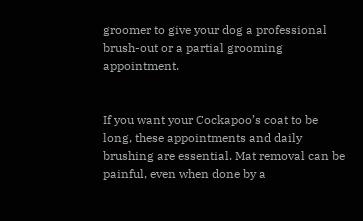groomer to give your dog a professional brush-out or a partial grooming appointment.


If you want your Cockapoo’s coat to be long, these appointments and daily brushing are essential. Mat removal can be painful, even when done by a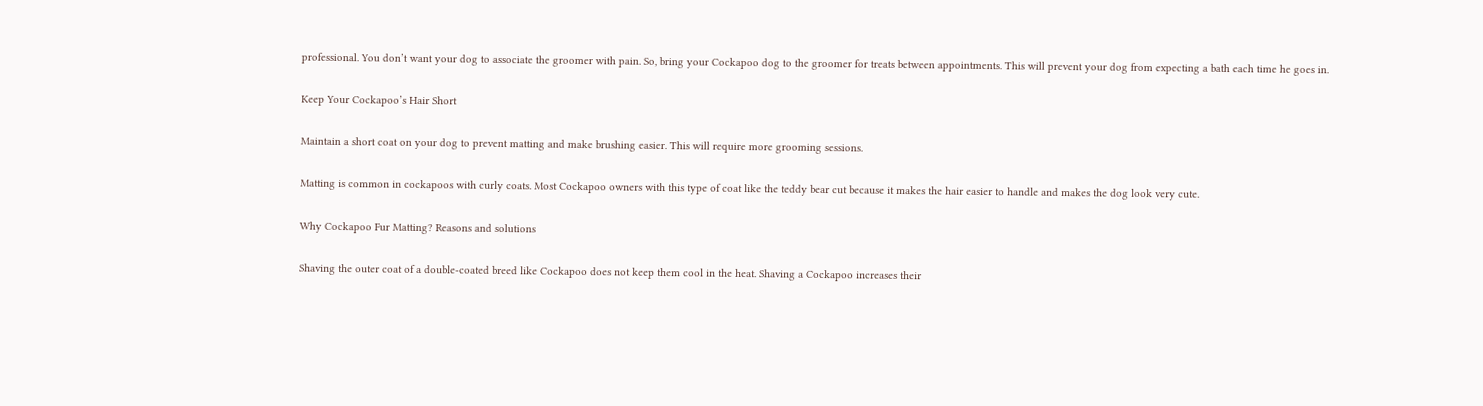professional. You don’t want your dog to associate the groomer with pain. So, bring your Cockapoo dog to the groomer for treats between appointments. This will prevent your dog from expecting a bath each time he goes in.


Keep Your Cockapoo’s Hair Short


Maintain a short coat on your dog to prevent matting and make brushing easier. This will require more grooming sessions.


Matting is common in cockapoos with curly coats. Most Cockapoo owners with this type of coat like the teddy bear cut because it makes the hair easier to handle and makes the dog look very cute.


Why Cockapoo Fur Matting? Reasons and solutions


Shaving the outer coat of a double-coated breed like Cockapoo does not keep them cool in the heat. Shaving a Cockapoo increases their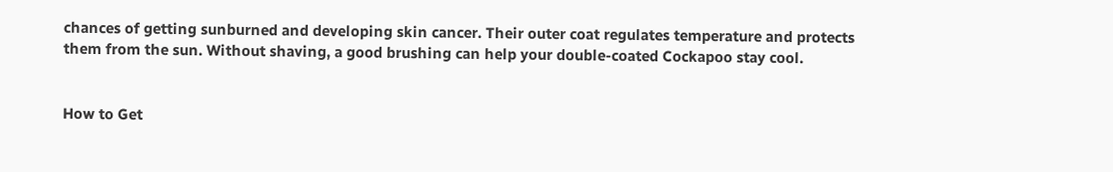chances of getting sunburned and developing skin cancer. Their outer coat regulates temperature and protects them from the sun. Without shaving, a good brushing can help your double-coated Cockapoo stay cool.


How to Get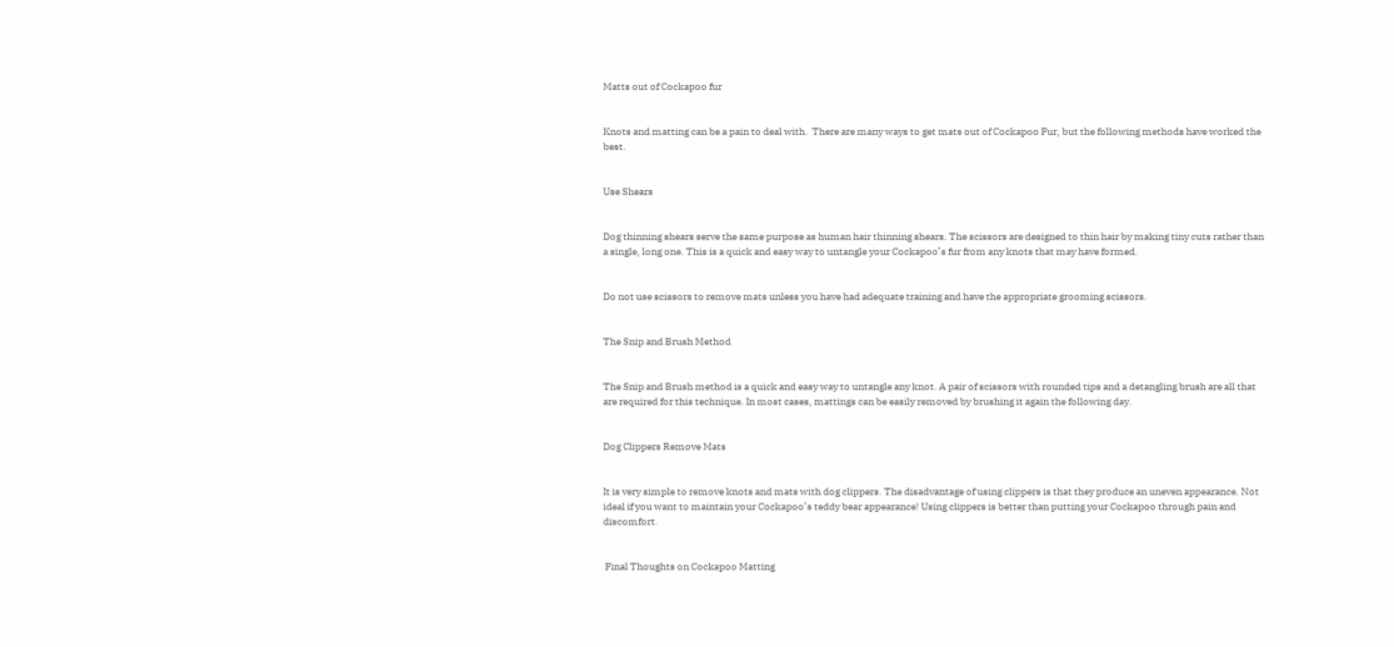Matts out of Cockapoo fur


Knots and matting can be a pain to deal with.  There are many ways to get mats out of Cockapoo Fur, but the following methods have worked the best.


Use Shears


Dog thinning shears serve the same purpose as human hair thinning shears. The scissors are designed to thin hair by making tiny cuts rather than a single, long one. This is a quick and easy way to untangle your Cockapoo’s fur from any knots that may have formed.


Do not use scissors to remove mats unless you have had adequate training and have the appropriate grooming scissors.


The Snip and Brush Method


The Snip and Brush method is a quick and easy way to untangle any knot. A pair of scissors with rounded tips and a detangling brush are all that are required for this technique. In most cases, mattings can be easily removed by brushing it again the following day.


Dog Clippers Remove Mats


It is very simple to remove knots and mats with dog clippers. The disadvantage of using clippers is that they produce an uneven appearance. Not ideal if you want to maintain your Cockapoo’s teddy bear appearance! Using clippers is better than putting your Cockapoo through pain and discomfort.


 Final Thoughts on Cockapoo Matting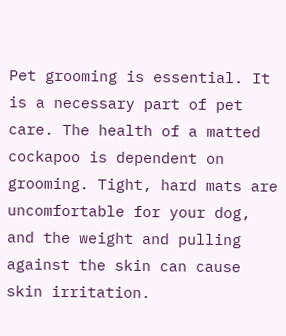Pet grooming is essential. It is a necessary part of pet care. The health of a matted cockapoo is dependent on grooming. Tight, hard mats are uncomfortable for your dog, and the weight and pulling against the skin can cause skin irritation.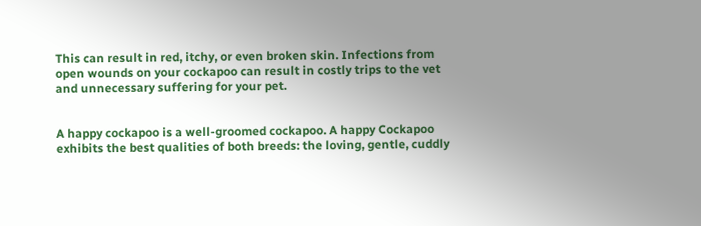This can result in red, itchy, or even broken skin. Infections from open wounds on your cockapoo can result in costly trips to the vet and unnecessary suffering for your pet.


A happy cockapoo is a well-groomed cockapoo. A happy Cockapoo exhibits the best qualities of both breeds: the loving, gentle, cuddly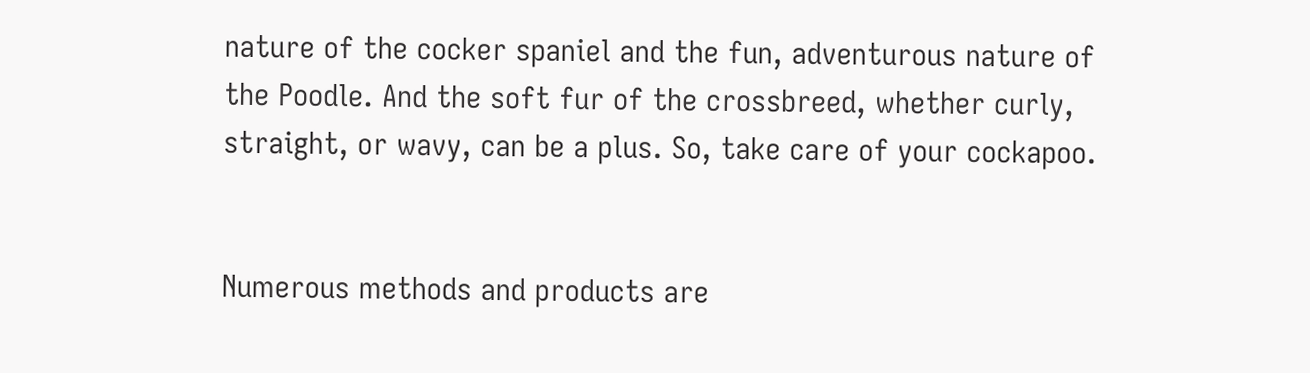nature of the cocker spaniel and the fun, adventurous nature of the Poodle. And the soft fur of the crossbreed, whether curly, straight, or wavy, can be a plus. So, take care of your cockapoo.


Numerous methods and products are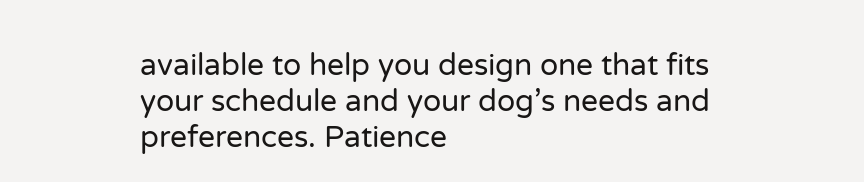available to help you design one that fits your schedule and your dog’s needs and preferences. Patience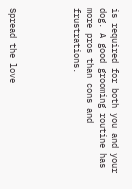is required for both you and your dog. A good grooming routine has more pros than cons and frustrations.




Spread the love